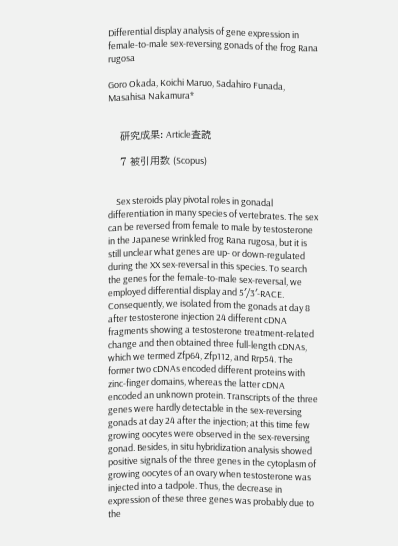Differential display analysis of gene expression in female-to-male sex-reversing gonads of the frog Rana rugosa

Goro Okada, Koichi Maruo, Sadahiro Funada, Masahisa Nakamura*


    研究成果: Article査読

    7 被引用数 (Scopus)


    Sex steroids play pivotal roles in gonadal differentiation in many species of vertebrates. The sex can be reversed from female to male by testosterone in the Japanese wrinkled frog Rana rugosa, but it is still unclear what genes are up- or down-regulated during the XX sex-reversal in this species. To search the genes for the female-to-male sex-reversal, we employed differential display and 5′/3′-RACE. Consequently, we isolated from the gonads at day 8 after testosterone injection 24 different cDNA fragments showing a testosterone treatment-related change and then obtained three full-length cDNAs, which we termed Zfp64, Zfp112, and Rrp54. The former two cDNAs encoded different proteins with zinc-finger domains, whereas the latter cDNA encoded an unknown protein. Transcripts of the three genes were hardly detectable in the sex-reversing gonads at day 24 after the injection; at this time few growing oocytes were observed in the sex-reversing gonad. Besides, in situ hybridization analysis showed positive signals of the three genes in the cytoplasm of growing oocytes of an ovary when testosterone was injected into a tadpole. Thus, the decrease in expression of these three genes was probably due to the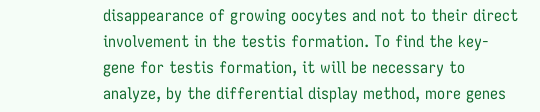disappearance of growing oocytes and not to their direct involvement in the testis formation. To find the key-gene for testis formation, it will be necessary to analyze, by the differential display method, more genes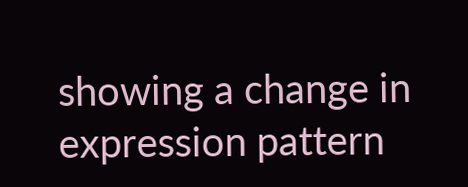showing a change in expression pattern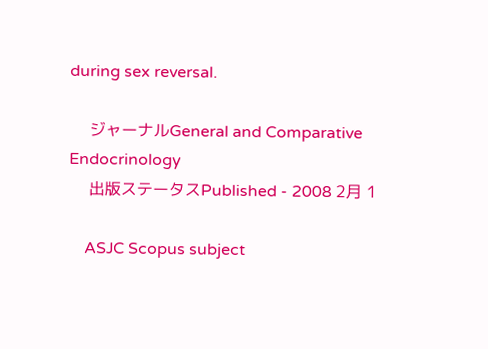during sex reversal.

    ジャーナルGeneral and Comparative Endocrinology
    出版ステータスPublished - 2008 2月 1

    ASJC Scopus subject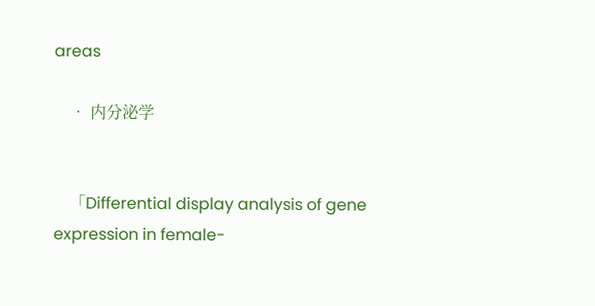areas

    • 内分泌学


    「Differential display analysis of gene expression in female-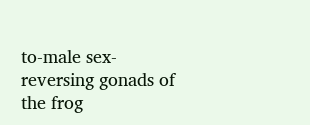to-male sex-reversing gonads of the frog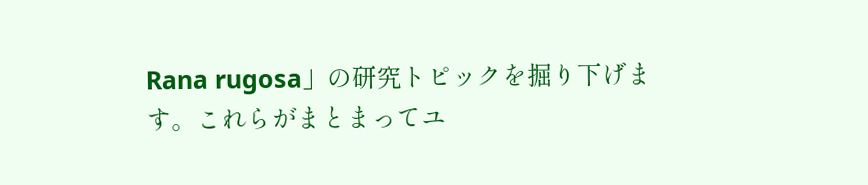Rana rugosa」の研究トピックを掘り下げます。これらがまとまってユ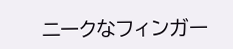ニークなフィンガー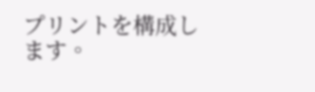プリントを構成します。